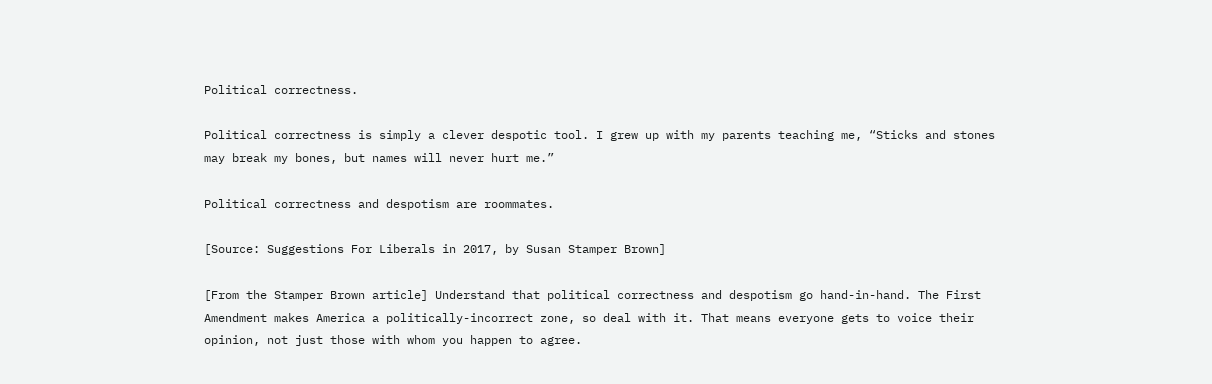Political correctness.

Political correctness is simply a clever despotic tool. I grew up with my parents teaching me, “Sticks and stones may break my bones, but names will never hurt me.”

Political correctness and despotism are roommates.

[Source: Suggestions For Liberals in 2017, by Susan Stamper Brown]

[From the Stamper Brown article] Understand that political correctness and despotism go hand-in-hand. The First Amendment makes America a politically-incorrect zone, so deal with it. That means everyone gets to voice their opinion, not just those with whom you happen to agree.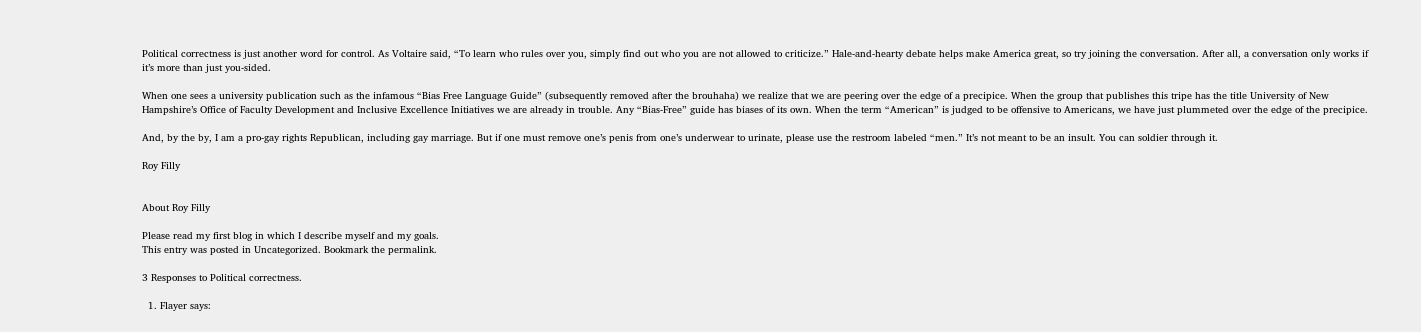Political correctness is just another word for control. As Voltaire said, “To learn who rules over you, simply find out who you are not allowed to criticize.” Hale-and-hearty debate helps make America great, so try joining the conversation. After all, a conversation only works if it’s more than just you-sided.

When one sees a university publication such as the infamous “Bias Free Language Guide” (subsequently removed after the brouhaha) we realize that we are peering over the edge of a precipice. When the group that publishes this tripe has the title University of New Hampshire’s Office of Faculty Development and Inclusive Excellence Initiatives we are already in trouble. Any “Bias-Free” guide has biases of its own. When the term “American” is judged to be offensive to Americans, we have just plummeted over the edge of the precipice.

And, by the by, I am a pro-gay rights Republican, including gay marriage. But if one must remove one’s penis from one’s underwear to urinate, please use the restroom labeled “men.” It’s not meant to be an insult. You can soldier through it.

Roy Filly


About Roy Filly

Please read my first blog in which I describe myself and my goals.
This entry was posted in Uncategorized. Bookmark the permalink.

3 Responses to Political correctness.

  1. Flayer says: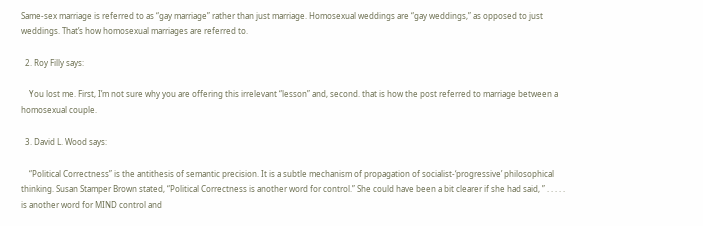Same-sex marriage is referred to as “gay marriage” rather than just marriage. Homosexual weddings are “gay weddings,” as opposed to just weddings. That’s how homosexual marriages are referred to.

  2. Roy Filly says:

    You lost me. First, I’m not sure why you are offering this irrelevant “lesson” and, second. that is how the post referred to marriage between a homosexual couple.

  3. David L. Wood says:

    “Political Correctness” is the antithesis of semantic precision. It is a subtle mechanism of propagation of socialist-‘progressive’ philosophical thinking. Susan Stamper Brown stated, “Political Correctness is another word for control.” She could have been a bit clearer if she had said, ” . . . . . is another word for MIND control and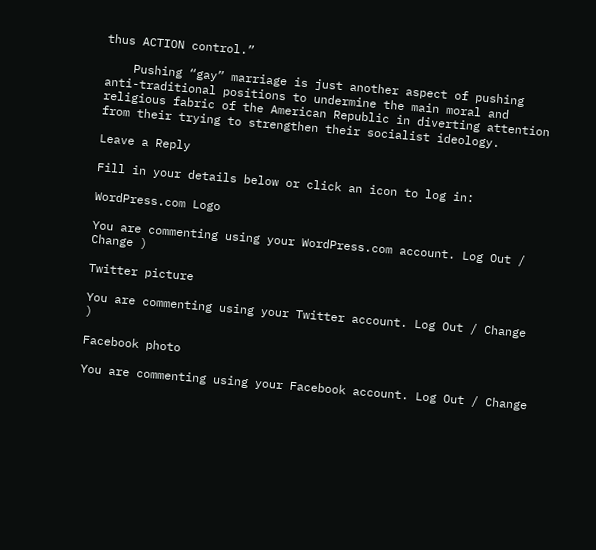thus ACTION control.”

    Pushing “gay” marriage is just another aspect of pushing anti-traditional positions to undermine the main moral and religious fabric of the American Republic in diverting attention from their trying to strengthen their socialist ideology.

Leave a Reply

Fill in your details below or click an icon to log in:

WordPress.com Logo

You are commenting using your WordPress.com account. Log Out / Change )

Twitter picture

You are commenting using your Twitter account. Log Out / Change )

Facebook photo

You are commenting using your Facebook account. Log Out / Change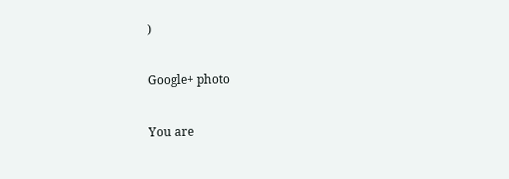)

Google+ photo

You are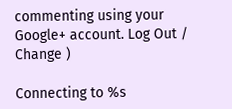commenting using your Google+ account. Log Out / Change )

Connecting to %s